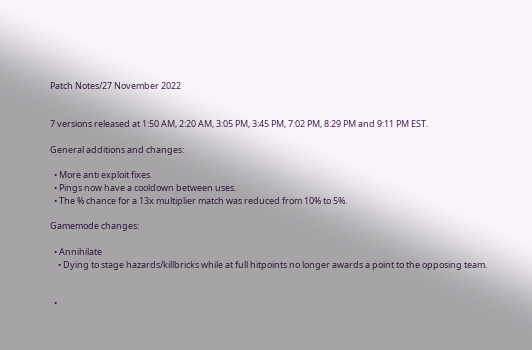Patch Notes/27 November 2022


7 versions released at 1:50 AM, 2:20 AM, 3:05 PM, 3:45 PM, 7:02 PM, 8:29 PM and 9:11 PM EST.

General additions and changes:

  • More anti exploit fixes.
  • Pings now have a cooldown between uses.
  • The % chance for a 13x multiplier match was reduced from 10% to 5%.

Gamemode changes:

  • Annihilate
    • Dying to stage hazards/killbricks while at full hitpoints no longer awards a point to the opposing team.


  •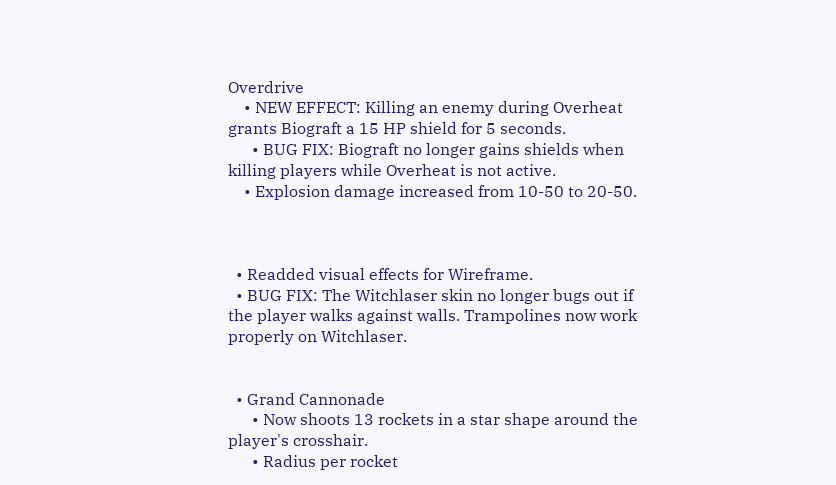Overdrive
    • NEW EFFECT: Killing an enemy during Overheat grants Biograft a 15 HP shield for 5 seconds.
      • BUG FIX: Biograft no longer gains shields when killing players while Overheat is not active.
    • Explosion damage increased from 10-50 to 20-50.



  • Readded visual effects for Wireframe.
  • BUG FIX: The Witchlaser skin no longer bugs out if the player walks against walls. Trampolines now work properly on Witchlaser.


  • Grand Cannonade
      • Now shoots 13 rockets in a star shape around the player's crosshair.
      • Radius per rocket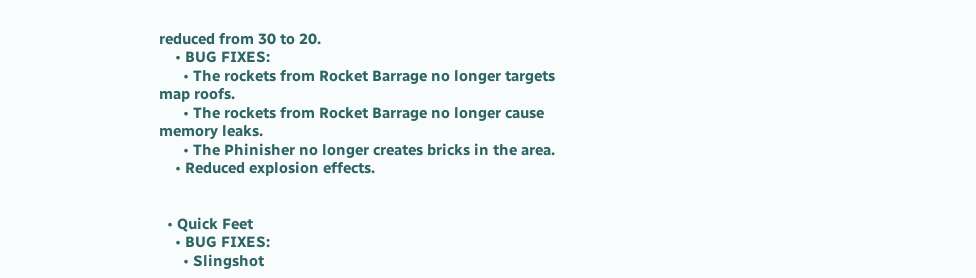reduced from 30 to 20.
    • BUG FIXES:
      • The rockets from Rocket Barrage no longer targets map roofs.
      • The rockets from Rocket Barrage no longer cause memory leaks.
      • The Phinisher no longer creates bricks in the area.
    • Reduced explosion effects.


  • Quick Feet
    • BUG FIXES:
      • Slingshot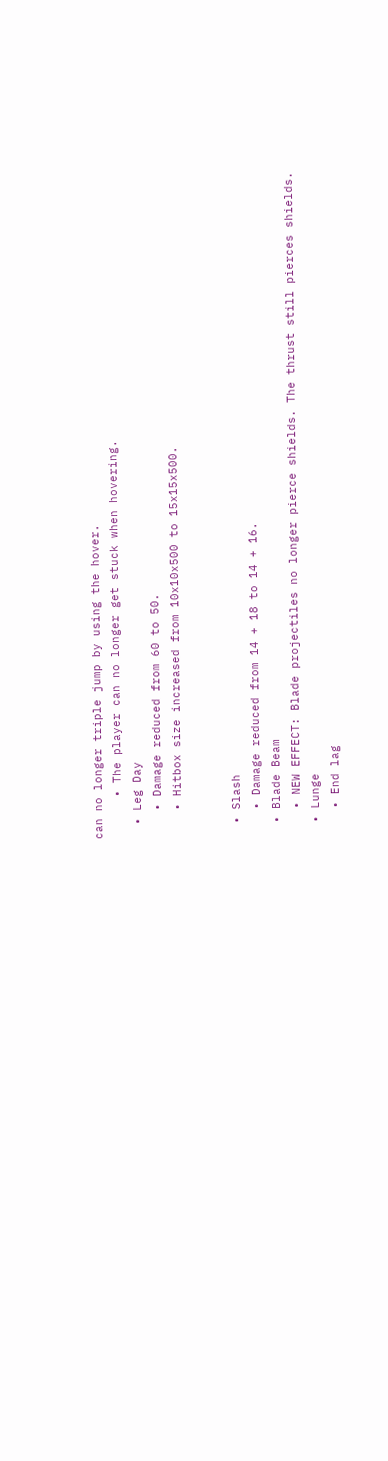can no longer triple jump by using the hover.
      • The player can no longer get stuck when hovering.
  • Leg Day
    • Damage reduced from 60 to 50.
    • Hitbox size increased from 10x10x500 to 15x15x500.


  • Slash
    • Damage reduced from 14 + 18 to 14 + 16.
  • Blade Beam
    • NEW EFFECT: Blade projectiles no longer pierce shields. The thrust still pierces shields.
  • Lunge
    • End lag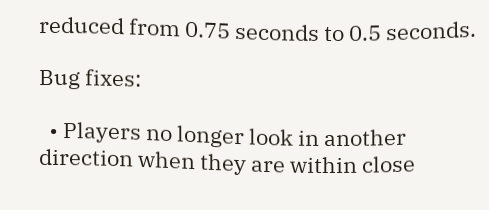reduced from 0.75 seconds to 0.5 seconds.

Bug fixes:

  • Players no longer look in another direction when they are within close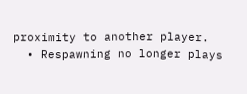proximity to another player.
  • Respawning no longer plays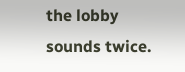the lobby sounds twice.